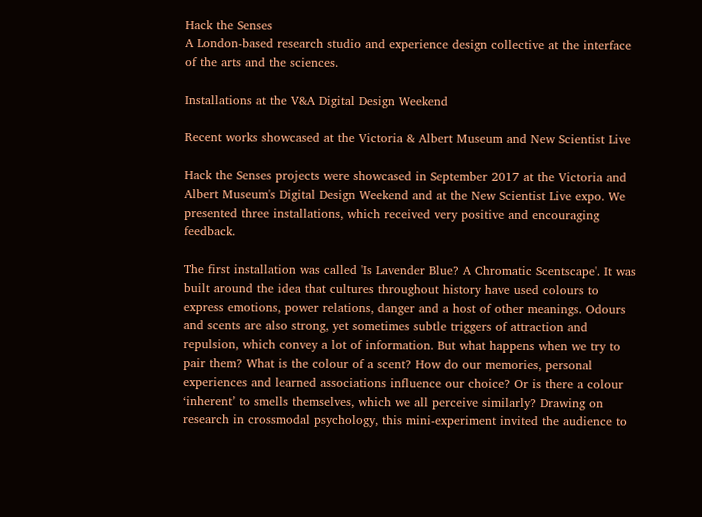Hack the Senses
A London-based research studio and experience design collective at the interface of the arts and the sciences.

Installations at the V&A Digital Design Weekend

Recent works showcased at the Victoria & Albert Museum and New Scientist Live

Hack the Senses projects were showcased in September 2017 at the Victoria and Albert Museum's Digital Design Weekend and at the New Scientist Live expo. We presented three installations, which received very positive and encouraging feedback.

The first installation was called 'Is Lavender Blue? A Chromatic Scentscape'. It was built around the idea that cultures throughout history have used colours to express emotions, power relations, danger and a host of other meanings. Odours and scents are also strong, yet sometimes subtle triggers of attraction and repulsion, which convey a lot of information. But what happens when we try to pair them? What is the colour of a scent? How do our memories, personal experiences and learned associations influence our choice? Or is there a colour ‘inherent’ to smells themselves, which we all perceive similarly? Drawing on research in crossmodal psychology, this mini-experiment invited the audience to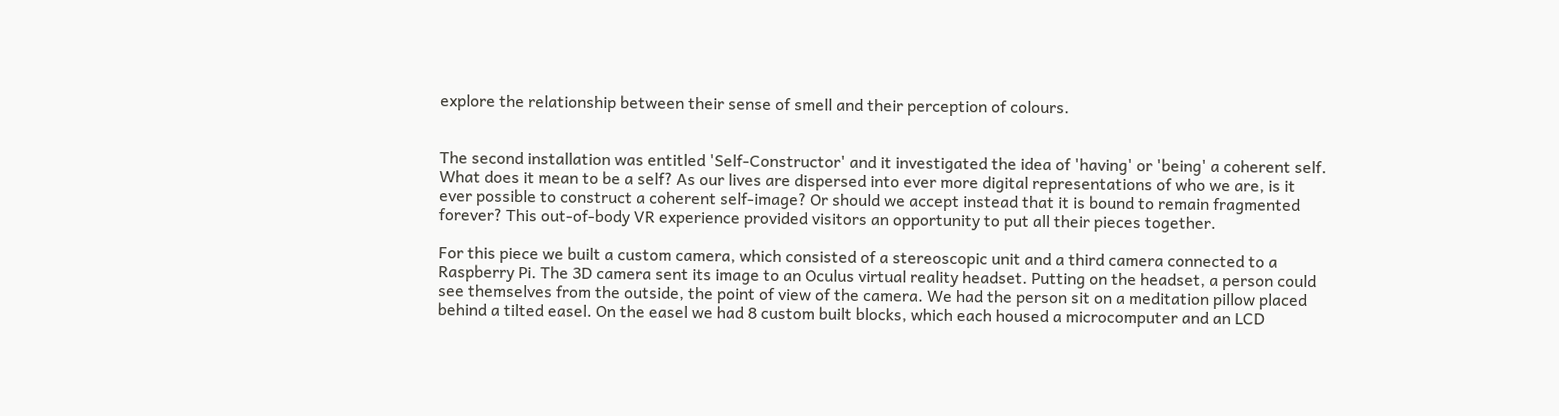explore the relationship between their sense of smell and their perception of colours.


The second installation was entitled 'Self-Constructor' and it investigated the idea of 'having' or 'being' a coherent self. What does it mean to be a self? As our lives are dispersed into ever more digital representations of who we are, is it ever possible to construct a coherent self-image? Or should we accept instead that it is bound to remain fragmented forever? This out-of-body VR experience provided visitors an opportunity to put all their pieces together.

For this piece we built a custom camera, which consisted of a stereoscopic unit and a third camera connected to a Raspberry Pi. The 3D camera sent its image to an Oculus virtual reality headset. Putting on the headset, a person could see themselves from the outside, the point of view of the camera. We had the person sit on a meditation pillow placed behind a tilted easel. On the easel we had 8 custom built blocks, which each housed a microcomputer and an LCD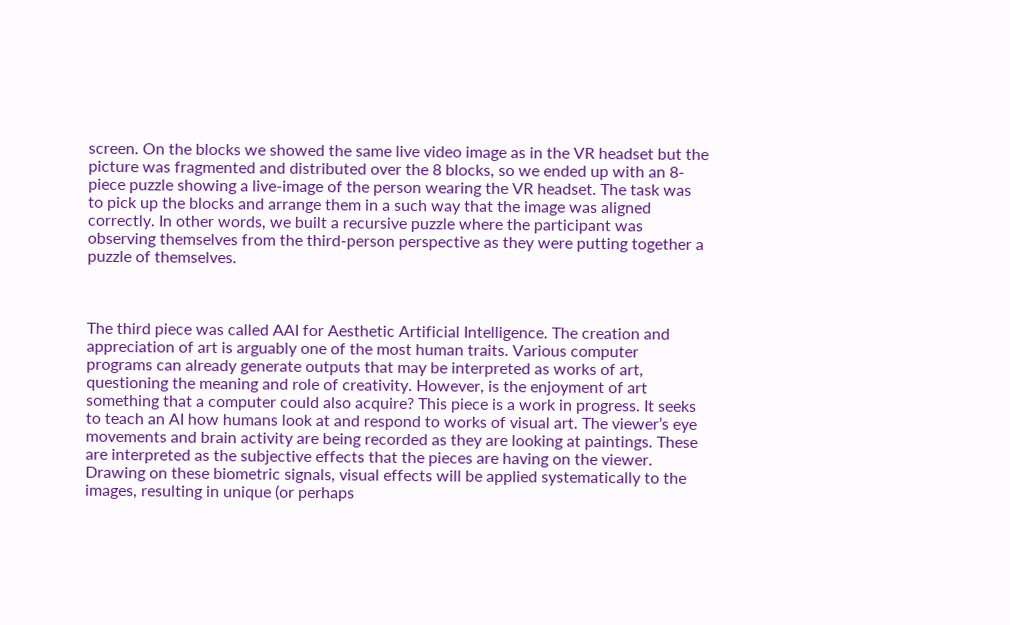screen. On the blocks we showed the same live video image as in the VR headset but the picture was fragmented and distributed over the 8 blocks, so we ended up with an 8-piece puzzle showing a live-image of the person wearing the VR headset. The task was to pick up the blocks and arrange them in a such way that the image was aligned correctly. In other words, we built a recursive puzzle where the participant was observing themselves from the third-person perspective as they were putting together a puzzle of themselves.



The third piece was called AAI for Aesthetic Artificial Intelligence. The creation and appreciation of art is arguably one of the most human traits. Various computer programs can already generate outputs that may be interpreted as works of art, questioning the meaning and role of creativity. However, is the enjoyment of art something that a computer could also acquire? This piece is a work in progress. It seeks to teach an AI how humans look at and respond to works of visual art. The viewer’s eye movements and brain activity are being recorded as they are looking at paintings. These are interpreted as the subjective effects that the pieces are having on the viewer. Drawing on these biometric signals, visual effects will be applied systematically to the images, resulting in unique (or perhaps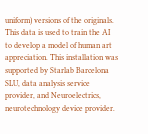uniform) versions of the originals. This data is used to train the AI to develop a model of human art appreciation. This installation was supported by Starlab Barcelona SLU, data analysis service provider, and Neuroelectrics, neurotechnology device provider.